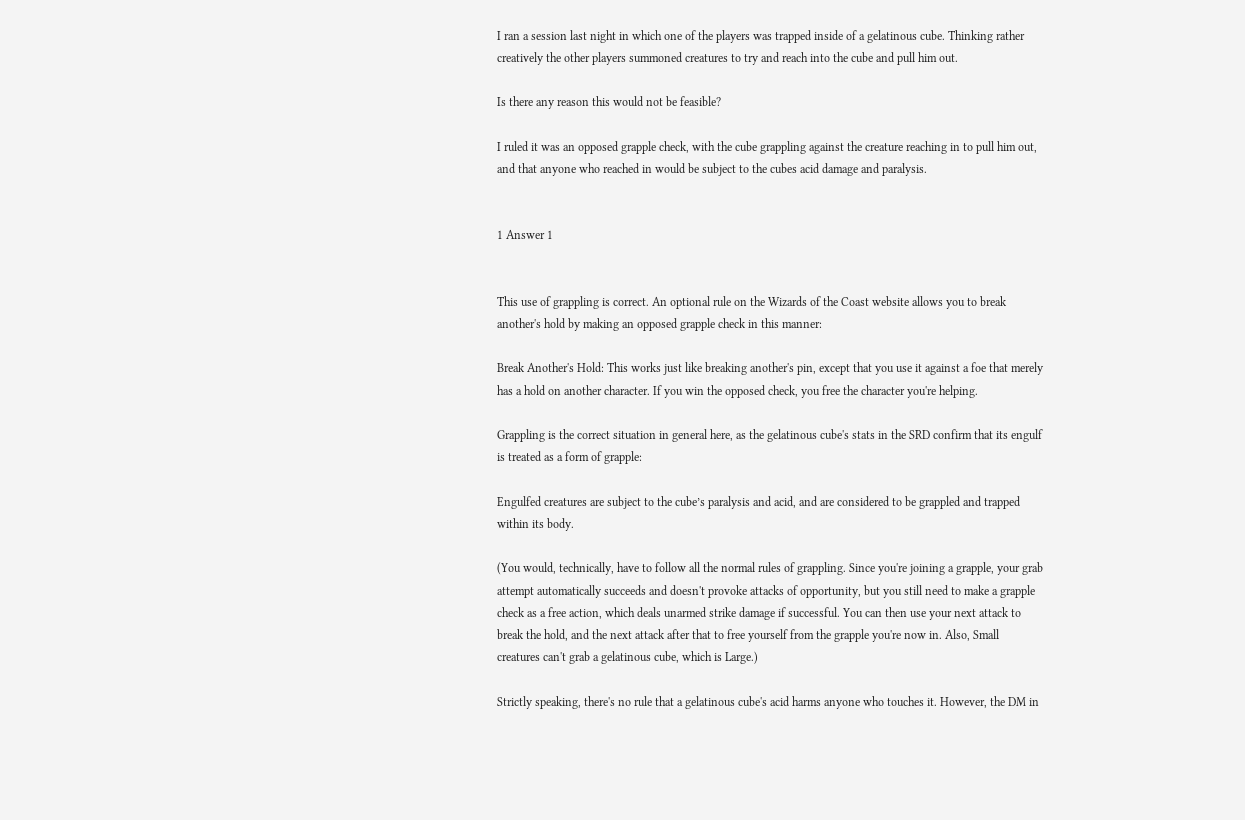I ran a session last night in which one of the players was trapped inside of a gelatinous cube. Thinking rather creatively the other players summoned creatures to try and reach into the cube and pull him out.

Is there any reason this would not be feasible?

I ruled it was an opposed grapple check, with the cube grappling against the creature reaching in to pull him out, and that anyone who reached in would be subject to the cubes acid damage and paralysis.


1 Answer 1


This use of grappling is correct. An optional rule on the Wizards of the Coast website allows you to break another's hold by making an opposed grapple check in this manner:

Break Another's Hold: This works just like breaking another's pin, except that you use it against a foe that merely has a hold on another character. If you win the opposed check, you free the character you're helping.

Grappling is the correct situation in general here, as the gelatinous cube's stats in the SRD confirm that its engulf is treated as a form of grapple:

Engulfed creatures are subject to the cube’s paralysis and acid, and are considered to be grappled and trapped within its body.

(You would, technically, have to follow all the normal rules of grappling. Since you're joining a grapple, your grab attempt automatically succeeds and doesn't provoke attacks of opportunity, but you still need to make a grapple check as a free action, which deals unarmed strike damage if successful. You can then use your next attack to break the hold, and the next attack after that to free yourself from the grapple you're now in. Also, Small creatures can't grab a gelatinous cube, which is Large.)

Strictly speaking, there's no rule that a gelatinous cube's acid harms anyone who touches it. However, the DM in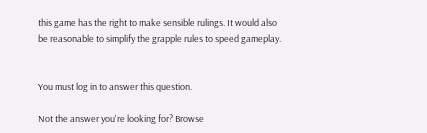this game has the right to make sensible rulings. It would also be reasonable to simplify the grapple rules to speed gameplay.


You must log in to answer this question.

Not the answer you're looking for? Browse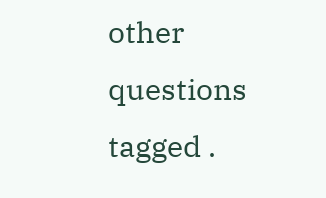other questions tagged .